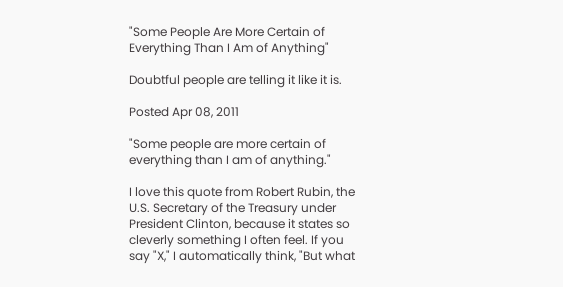"Some People Are More Certain of Everything Than I Am of Anything"

Doubtful people are telling it like it is.

Posted Apr 08, 2011

"Some people are more certain of everything than I am of anything."

I love this quote from Robert Rubin, the U.S. Secretary of the Treasury under President Clinton, because it states so cleverly something I often feel. If you say "X," I automatically think, "But what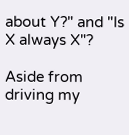about Y?" and "Is X always X"?

Aside from driving my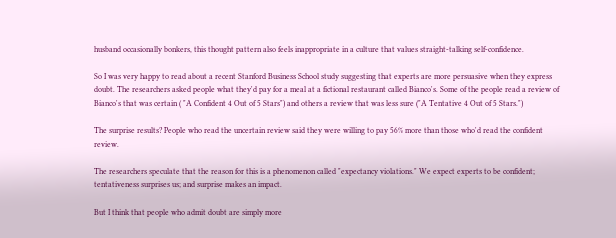husband occasionally bonkers, this thought pattern also feels inappropriate in a culture that values straight-talking self-confidence.

So I was very happy to read about a recent Stanford Business School study suggesting that experts are more persuasive when they express doubt. The researchers asked people what they'd pay for a meal at a fictional restaurant called Bianco's. Some of the people read a review of Bianco's that was certain ( "A Confident 4 Out of 5 Stars") and others a review that was less sure ("A Tentative 4 Out of 5 Stars.")

The surprise results? People who read the uncertain review said they were willing to pay 56% more than those who'd read the confident review.

The researchers speculate that the reason for this is a phenomenon called "expectancy violations." We expect experts to be confident; tentativeness surprises us; and surprise makes an impact.

But I think that people who admit doubt are simply more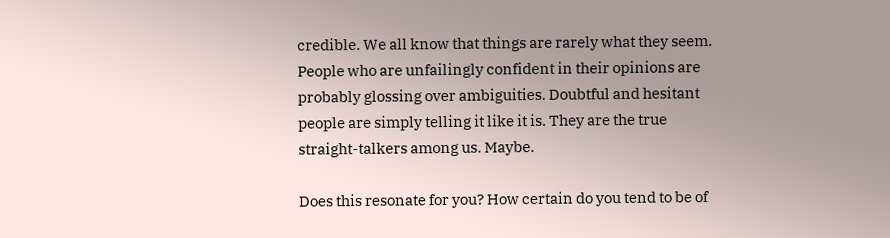credible. We all know that things are rarely what they seem. People who are unfailingly confident in their opinions are probably glossing over ambiguities. Doubtful and hesitant people are simply telling it like it is. They are the true straight-talkers among us. Maybe.

Does this resonate for you? How certain do you tend to be of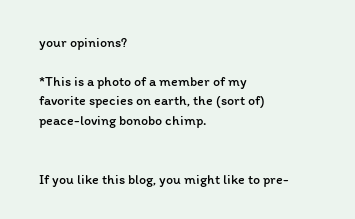your opinions?

*This is a photo of a member of my favorite species on earth, the (sort of) peace-loving bonobo chimp.


If you like this blog, you might like to pre-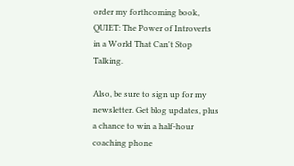order my forthcoming book, QUIET: The Power of Introverts in a World That Can't Stop Talking.

Also, be sure to sign up for my newsletter. Get blog updates, plus a chance to win a half-hour coaching phone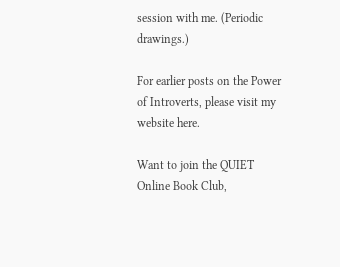session with me. (Periodic drawings.)

For earlier posts on the Power of Introverts, please visit my website here.

Want to join the QUIET Online Book Club,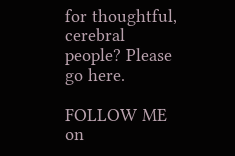for thoughtful, cerebral people? Please go here.

FOLLOW ME on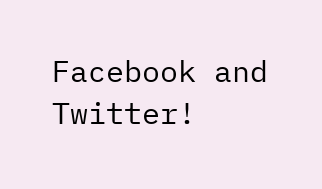Facebook and Twitter!